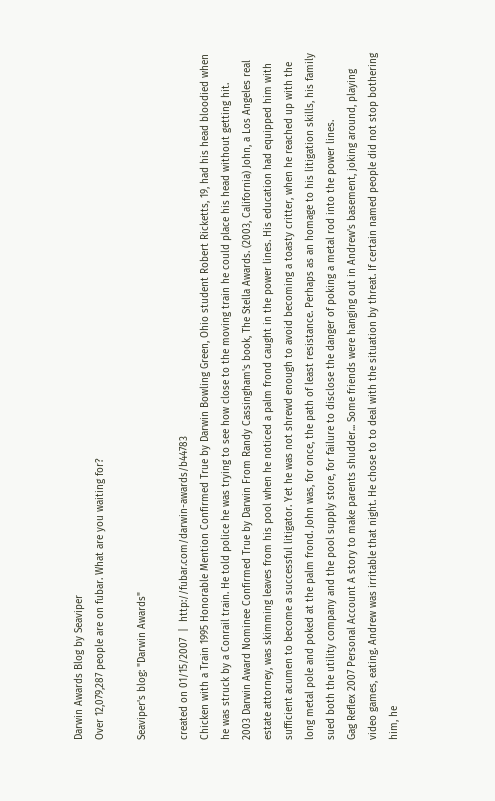Darwin Awards Blog by Seaviper
Over 12,079,287 people are on fubar. What are you waiting for?

Seaviper's blog: "Darwin Awards"

created on 01/15/2007  |  http://fubar.com/darwin-awards/b44783
Chicken with a Train 1995 Honorable Mention Confirmed True by Darwin Bowling Green, Ohio student Robert Ricketts, 19, had his head bloodied when he was struck by a Conrail train. He told police he was trying to see how close to the moving train he could place his head without getting hit.
2003 Darwin Award Nominee Confirmed True by Darwin From Randy Cassingham's book, The Stella Awards. (2003, California) John, a Los Angeles real estate attorney, was skimming leaves from his pool when he noticed a palm frond caught in the power lines. His education had equipped him with sufficient acumen to become a successful litigator. Yet he was not shrewd enough to avoid becoming a toasty critter, when he reached up with the long metal pole and poked at the palm frond. John was, for once, the path of least resistance. Perhaps as an homage to his litigation skills, his family sued both the utility company and the pool supply store, for failure to disclose the danger of poking a metal rod into the power lines.
Gag Reflex 2007 Personal Account A story to make parents shudder... Some friends were hanging out in Andrew's basement, joking around, playing video games, eating. Andrew was irritable that night. He chose to to deal with the situation by threat. If certain named people did not stop bothering him, he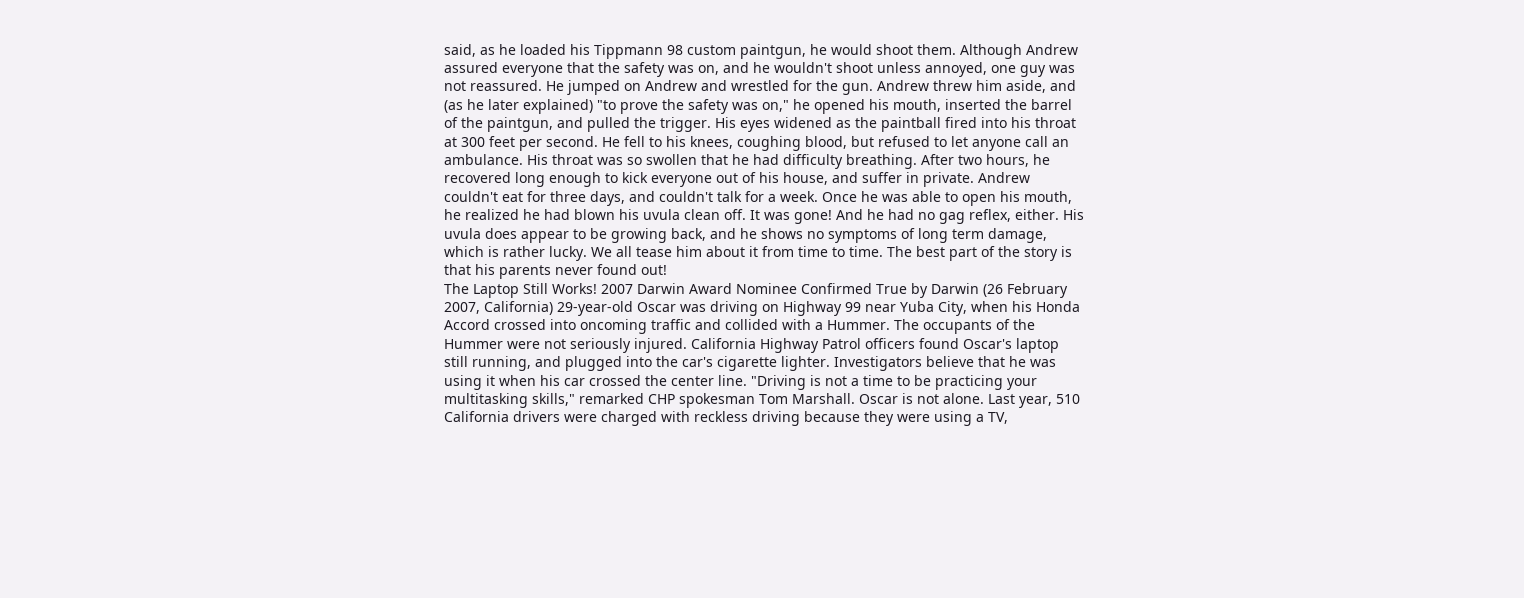said, as he loaded his Tippmann 98 custom paintgun, he would shoot them. Although Andrew assured everyone that the safety was on, and he wouldn't shoot unless annoyed, one guy was not reassured. He jumped on Andrew and wrestled for the gun. Andrew threw him aside, and (as he later explained) "to prove the safety was on," he opened his mouth, inserted the barrel of the paintgun, and pulled the trigger. His eyes widened as the paintball fired into his throat at 300 feet per second. He fell to his knees, coughing blood, but refused to let anyone call an ambulance. His throat was so swollen that he had difficulty breathing. After two hours, he recovered long enough to kick everyone out of his house, and suffer in private. Andrew couldn't eat for three days, and couldn't talk for a week. Once he was able to open his mouth, he realized he had blown his uvula clean off. It was gone! And he had no gag reflex, either. His uvula does appear to be growing back, and he shows no symptoms of long term damage, which is rather lucky. We all tease him about it from time to time. The best part of the story is that his parents never found out!
The Laptop Still Works! 2007 Darwin Award Nominee Confirmed True by Darwin (26 February 2007, California) 29-year-old Oscar was driving on Highway 99 near Yuba City, when his Honda Accord crossed into oncoming traffic and collided with a Hummer. The occupants of the Hummer were not seriously injured. California Highway Patrol officers found Oscar's laptop still running, and plugged into the car's cigarette lighter. Investigators believe that he was using it when his car crossed the center line. "Driving is not a time to be practicing your multitasking skills," remarked CHP spokesman Tom Marshall. Oscar is not alone. Last year, 510 California drivers were charged with reckless driving because they were using a TV,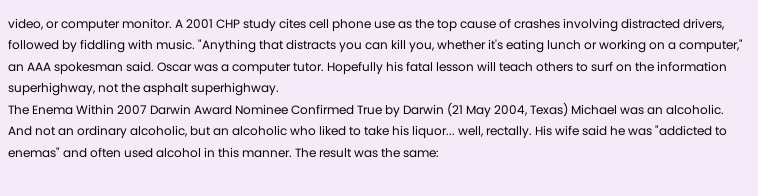video, or computer monitor. A 2001 CHP study cites cell phone use as the top cause of crashes involving distracted drivers, followed by fiddling with music. "Anything that distracts you can kill you, whether it's eating lunch or working on a computer," an AAA spokesman said. Oscar was a computer tutor. Hopefully his fatal lesson will teach others to surf on the information superhighway, not the asphalt superhighway.
The Enema Within 2007 Darwin Award Nominee Confirmed True by Darwin (21 May 2004, Texas) Michael was an alcoholic. And not an ordinary alcoholic, but an alcoholic who liked to take his liquor... well, rectally. His wife said he was "addicted to enemas" and often used alcohol in this manner. The result was the same: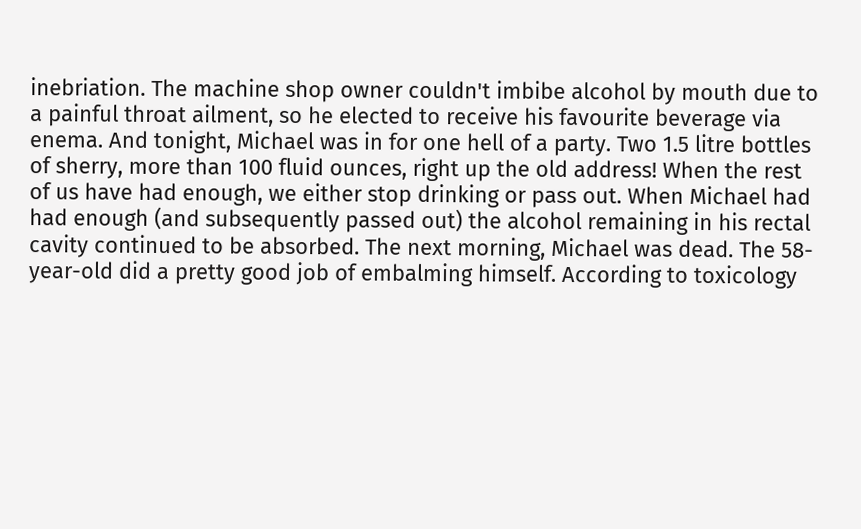inebriation. The machine shop owner couldn't imbibe alcohol by mouth due to a painful throat ailment, so he elected to receive his favourite beverage via enema. And tonight, Michael was in for one hell of a party. Two 1.5 litre bottles of sherry, more than 100 fluid ounces, right up the old address! When the rest of us have had enough, we either stop drinking or pass out. When Michael had had enough (and subsequently passed out) the alcohol remaining in his rectal cavity continued to be absorbed. The next morning, Michael was dead. The 58-year-old did a pretty good job of embalming himself. According to toxicology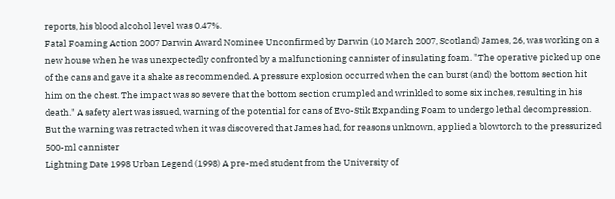reports, his blood alcohol level was 0.47%.
Fatal Foaming Action 2007 Darwin Award Nominee Unconfirmed by Darwin (10 March 2007, Scotland) James, 26, was working on a new house when he was unexpectedly confronted by a malfunctioning cannister of insulating foam. "The operative picked up one of the cans and gave it a shake as recommended. A pressure explosion occurred when the can burst (and) the bottom section hit him on the chest. The impact was so severe that the bottom section crumpled and wrinkled to some six inches, resulting in his death." A safety alert was issued, warning of the potential for cans of Evo-Stik Expanding Foam to undergo lethal decompression. But the warning was retracted when it was discovered that James had, for reasons unknown, applied a blowtorch to the pressurized 500-ml cannister
Lightning Date 1998 Urban Legend (1998) A pre-med student from the University of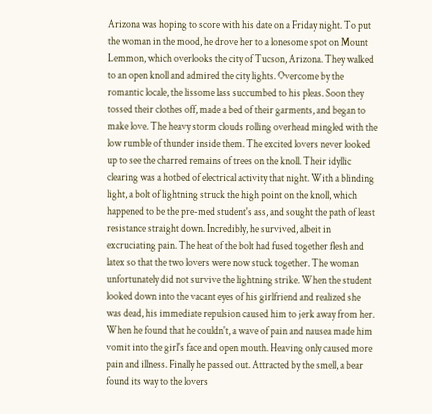Arizona was hoping to score with his date on a Friday night. To put the woman in the mood, he drove her to a lonesome spot on Mount Lemmon, which overlooks the city of Tucson, Arizona. They walked to an open knoll and admired the city lights. Overcome by the romantic locale, the lissome lass succumbed to his pleas. Soon they tossed their clothes off, made a bed of their garments, and began to make love. The heavy storm clouds rolling overhead mingled with the low rumble of thunder inside them. The excited lovers never looked up to see the charred remains of trees on the knoll. Their idyllic clearing was a hotbed of electrical activity that night. With a blinding light, a bolt of lightning struck the high point on the knoll, which happened to be the pre-med student's ass, and sought the path of least resistance straight down. Incredibly, he survived, albeit in excruciating pain. The heat of the bolt had fused together flesh and latex so that the two lovers were now stuck together. The woman unfortunately did not survive the lightning strike. When the student looked down into the vacant eyes of his girlfriend and realized she was dead, his immediate repulsion caused him to jerk away from her. When he found that he couldn't, a wave of pain and nausea made him vomit into the girl's face and open mouth. Heaving only caused more pain and illness. Finally he passed out. Attracted by the smell, a bear found its way to the lovers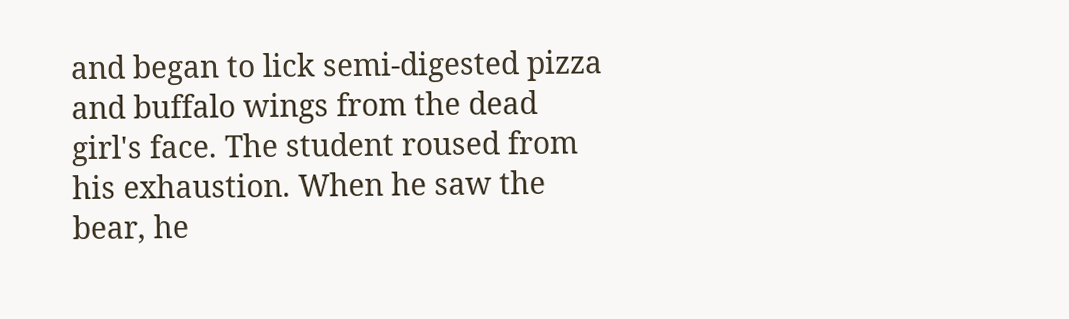and began to lick semi-digested pizza and buffalo wings from the dead girl's face. The student roused from his exhaustion. When he saw the bear, he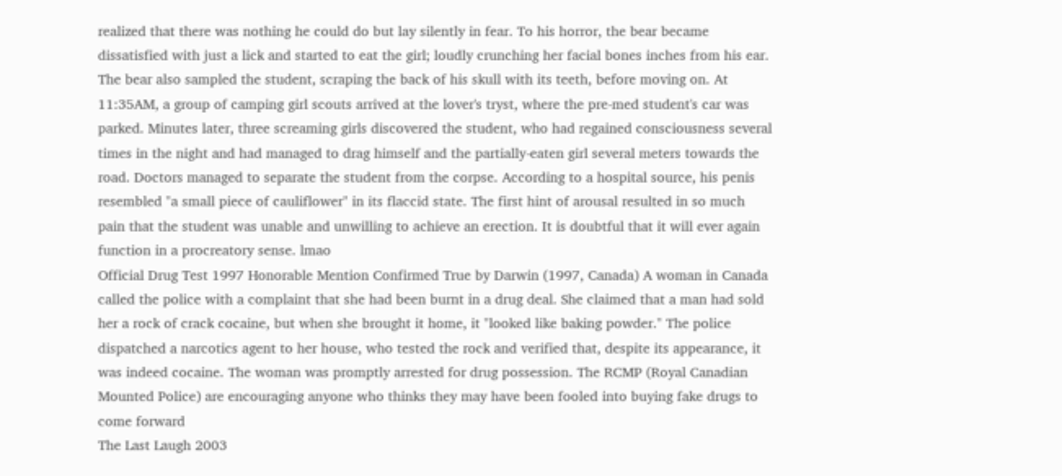realized that there was nothing he could do but lay silently in fear. To his horror, the bear became dissatisfied with just a lick and started to eat the girl; loudly crunching her facial bones inches from his ear. The bear also sampled the student, scraping the back of his skull with its teeth, before moving on. At 11:35AM, a group of camping girl scouts arrived at the lover's tryst, where the pre-med student's car was parked. Minutes later, three screaming girls discovered the student, who had regained consciousness several times in the night and had managed to drag himself and the partially-eaten girl several meters towards the road. Doctors managed to separate the student from the corpse. According to a hospital source, his penis resembled "a small piece of cauliflower" in its flaccid state. The first hint of arousal resulted in so much pain that the student was unable and unwilling to achieve an erection. It is doubtful that it will ever again function in a procreatory sense. lmao
Official Drug Test 1997 Honorable Mention Confirmed True by Darwin (1997, Canada) A woman in Canada called the police with a complaint that she had been burnt in a drug deal. She claimed that a man had sold her a rock of crack cocaine, but when she brought it home, it "looked like baking powder." The police dispatched a narcotics agent to her house, who tested the rock and verified that, despite its appearance, it was indeed cocaine. The woman was promptly arrested for drug possession. The RCMP (Royal Canadian Mounted Police) are encouraging anyone who thinks they may have been fooled into buying fake drugs to come forward
The Last Laugh 2003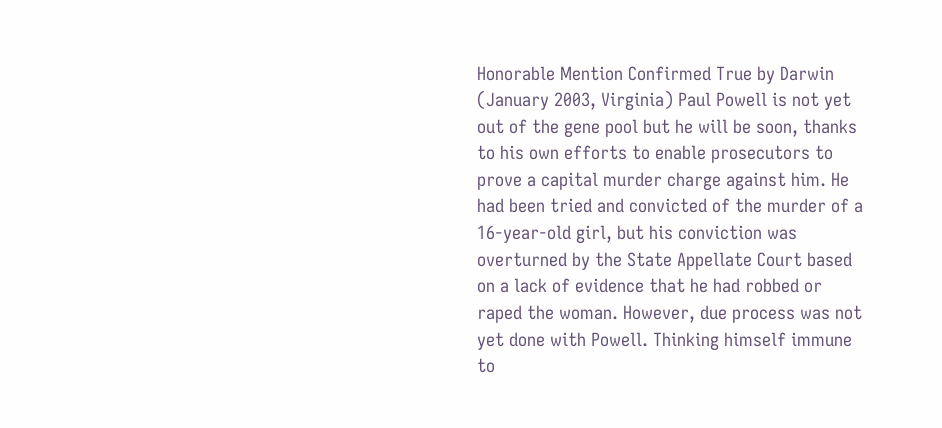Honorable Mention Confirmed True by Darwin (January 2003, Virginia) Paul Powell is not yet out of the gene pool but he will be soon, thanks to his own efforts to enable prosecutors to prove a capital murder charge against him. He had been tried and convicted of the murder of a 16-year-old girl, but his conviction was overturned by the State Appellate Court based on a lack of evidence that he had robbed or raped the woman. However, due process was not yet done with Powell. Thinking himself immune to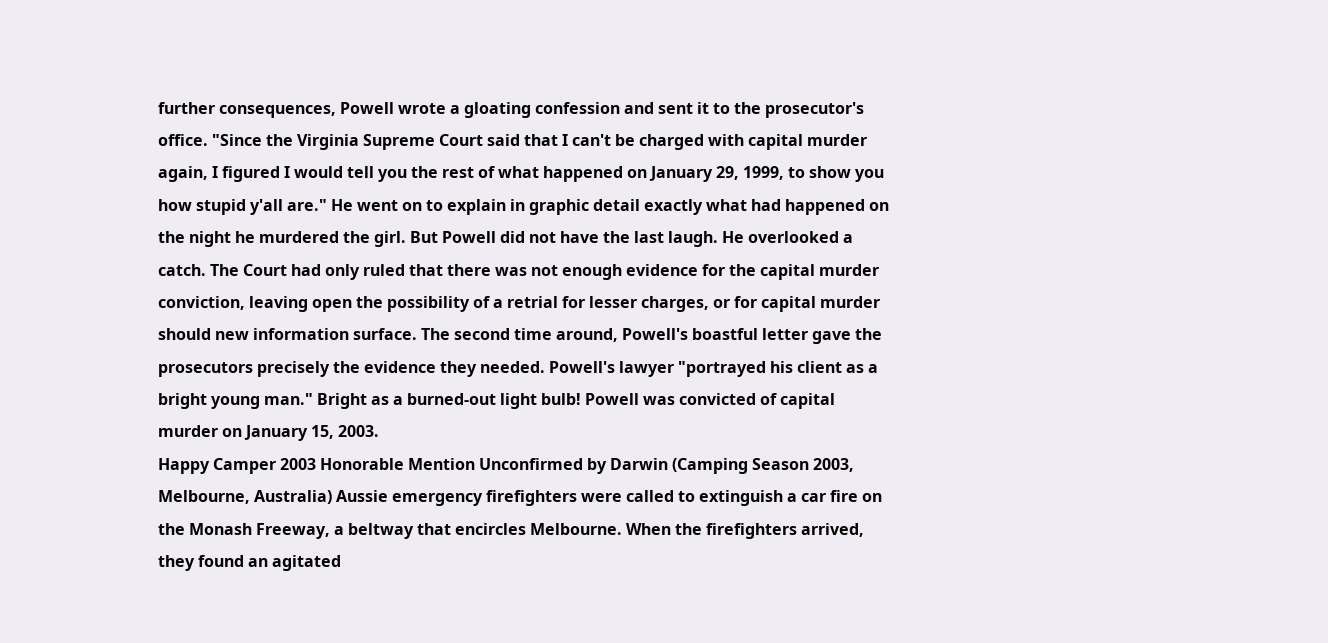further consequences, Powell wrote a gloating confession and sent it to the prosecutor's office. "Since the Virginia Supreme Court said that I can't be charged with capital murder again, I figured I would tell you the rest of what happened on January 29, 1999, to show you how stupid y'all are." He went on to explain in graphic detail exactly what had happened on the night he murdered the girl. But Powell did not have the last laugh. He overlooked a catch. The Court had only ruled that there was not enough evidence for the capital murder conviction, leaving open the possibility of a retrial for lesser charges, or for capital murder should new information surface. The second time around, Powell's boastful letter gave the prosecutors precisely the evidence they needed. Powell's lawyer "portrayed his client as a bright young man." Bright as a burned-out light bulb! Powell was convicted of capital murder on January 15, 2003.
Happy Camper 2003 Honorable Mention Unconfirmed by Darwin (Camping Season 2003, Melbourne, Australia) Aussie emergency firefighters were called to extinguish a car fire on the Monash Freeway, a beltway that encircles Melbourne. When the firefighters arrived, they found an agitated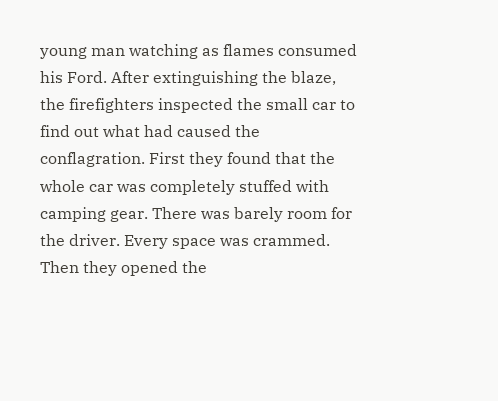young man watching as flames consumed his Ford. After extinguishing the blaze, the firefighters inspected the small car to find out what had caused the conflagration. First they found that the whole car was completely stuffed with camping gear. There was barely room for the driver. Every space was crammed. Then they opened the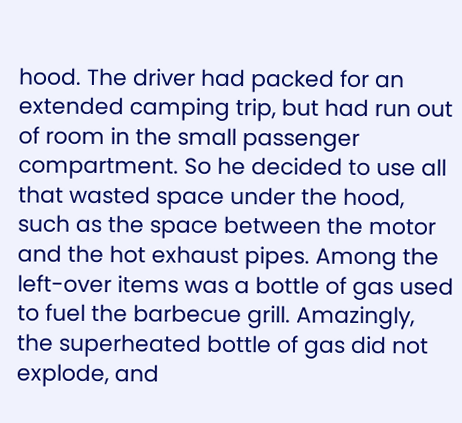hood. The driver had packed for an extended camping trip, but had run out of room in the small passenger compartment. So he decided to use all that wasted space under the hood, such as the space between the motor and the hot exhaust pipes. Among the left-over items was a bottle of gas used to fuel the barbecue grill. Amazingly, the superheated bottle of gas did not explode, and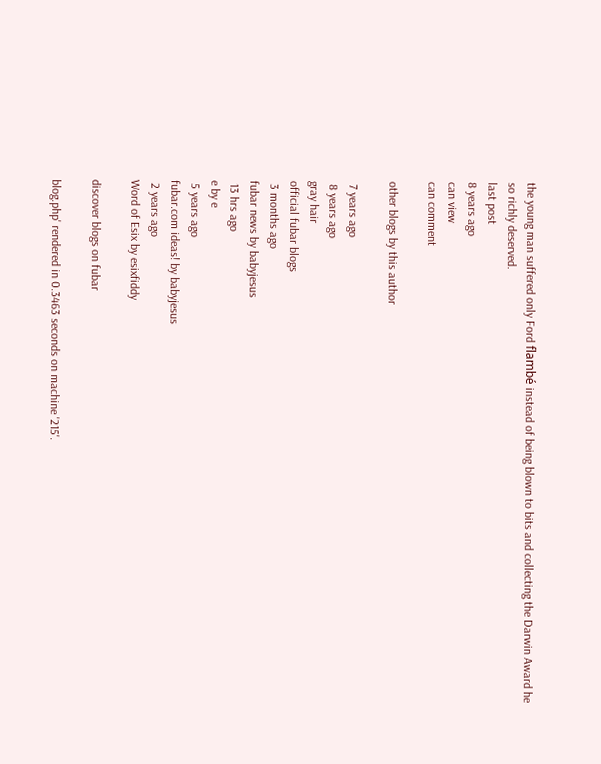the young man suffered only Ford flambé instead of being blown to bits and collecting the Darwin Award he so richly deserved.
last post
8 years ago
can view
can comment

other blogs by this author

 7 years ago
 8 years ago
gray hair
official fubar blogs
 3 months ago
fubar news by babyjesus
 13 hrs ago
e by e
 5 years ago
fubar.com ideas! by babyjesus
 2 years ago
Word of Esix by esixfiddy

discover blogs on fubar

blog.php' rendered in 0.3463 seconds on machine '215'.